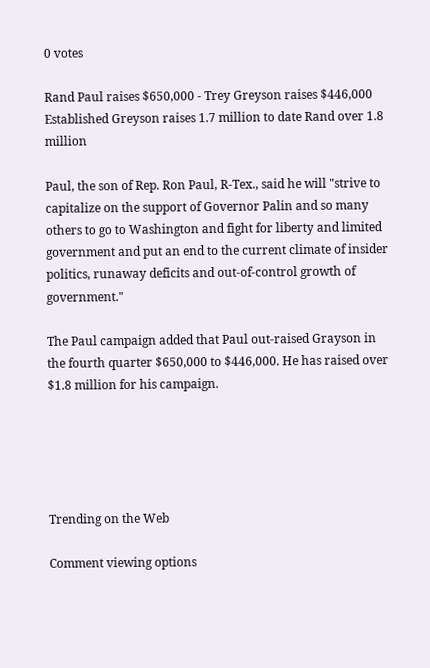0 votes

Rand Paul raises $650,000 - Trey Greyson raises $446,000 Established Greyson raises 1.7 million to date Rand over 1.8 million

Paul, the son of Rep. Ron Paul, R-Tex., said he will "strive to capitalize on the support of Governor Palin and so many others to go to Washington and fight for liberty and limited government and put an end to the current climate of insider politics, runaway deficits and out-of-control growth of government."

The Paul campaign added that Paul out-raised Grayson in the fourth quarter $650,000 to $446,000. He has raised over $1.8 million for his campaign.





Trending on the Web

Comment viewing options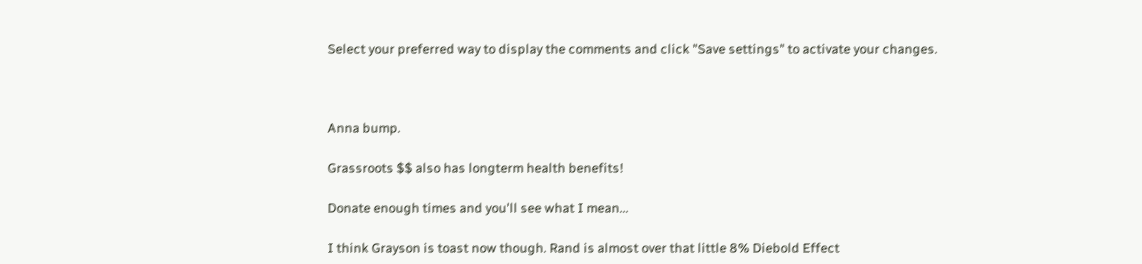Select your preferred way to display the comments and click "Save settings" to activate your changes.



Anna bump.

Grassroots $$ also has longterm health benefits!

Donate enough times and you'll see what I mean...

I think Grayson is toast now though. Rand is almost over that little 8% Diebold Effect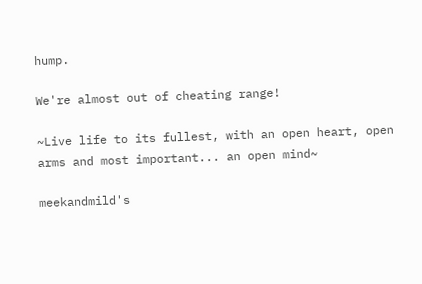hump.

We're almost out of cheating range!

~Live life to its fullest, with an open heart, open arms and most important... an open mind~

meekandmild's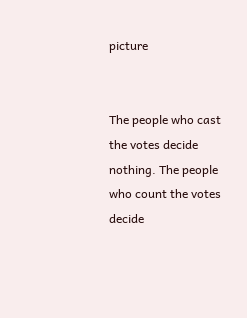picture


The people who cast the votes decide nothing. The people who count the votes decide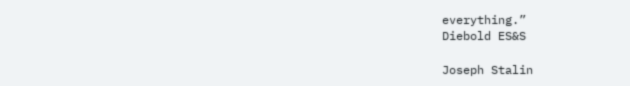everything.”
Diebold ES&S

Joseph Stalin